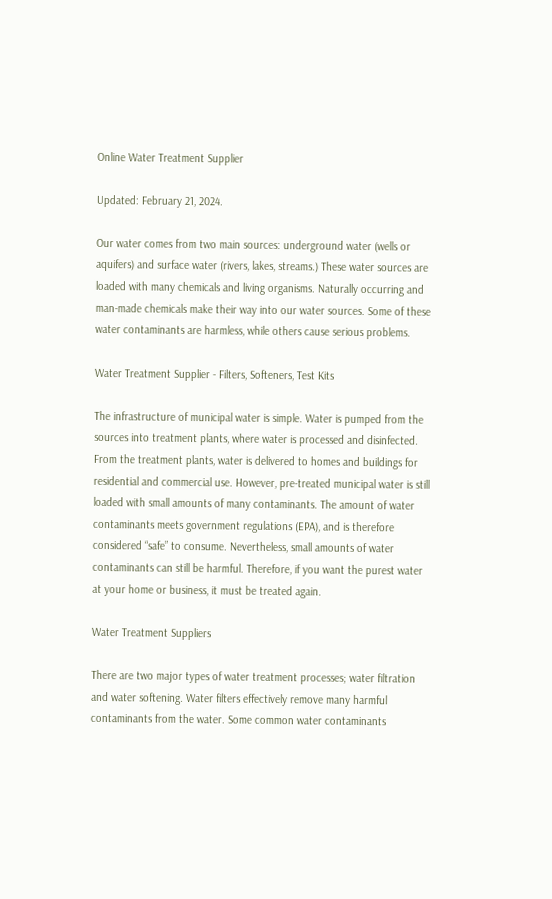Online Water Treatment Supplier

Updated: February 21, 2024.

Our water comes from two main sources: underground water (wells or aquifers) and surface water (rivers, lakes, streams.) These water sources are loaded with many chemicals and living organisms. Naturally occurring and man-made chemicals make their way into our water sources. Some of these water contaminants are harmless, while others cause serious problems.

Water Treatment Supplier - Filters, Softeners, Test Kits

The infrastructure of municipal water is simple. Water is pumped from the sources into treatment plants, where water is processed and disinfected. From the treatment plants, water is delivered to homes and buildings for residential and commercial use. However, pre-treated municipal water is still loaded with small amounts of many contaminants. The amount of water contaminants meets government regulations (EPA), and is therefore considered “safe” to consume. Nevertheless, small amounts of water contaminants can still be harmful. Therefore, if you want the purest water at your home or business, it must be treated again.

Water Treatment Suppliers

There are two major types of water treatment processes; water filtration and water softening. Water filters effectively remove many harmful contaminants from the water. Some common water contaminants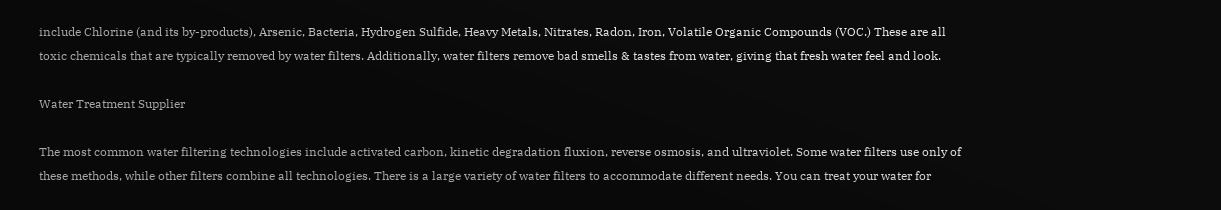include Chlorine (and its by-products), Arsenic, Bacteria, Hydrogen Sulfide, Heavy Metals, Nitrates, Radon, Iron, Volatile Organic Compounds (VOC.) These are all toxic chemicals that are typically removed by water filters. Additionally, water filters remove bad smells & tastes from water, giving that fresh water feel and look.

Water Treatment Supplier

The most common water filtering technologies include activated carbon, kinetic degradation fluxion, reverse osmosis, and ultraviolet. Some water filters use only of these methods, while other filters combine all technologies. There is a large variety of water filters to accommodate different needs. You can treat your water for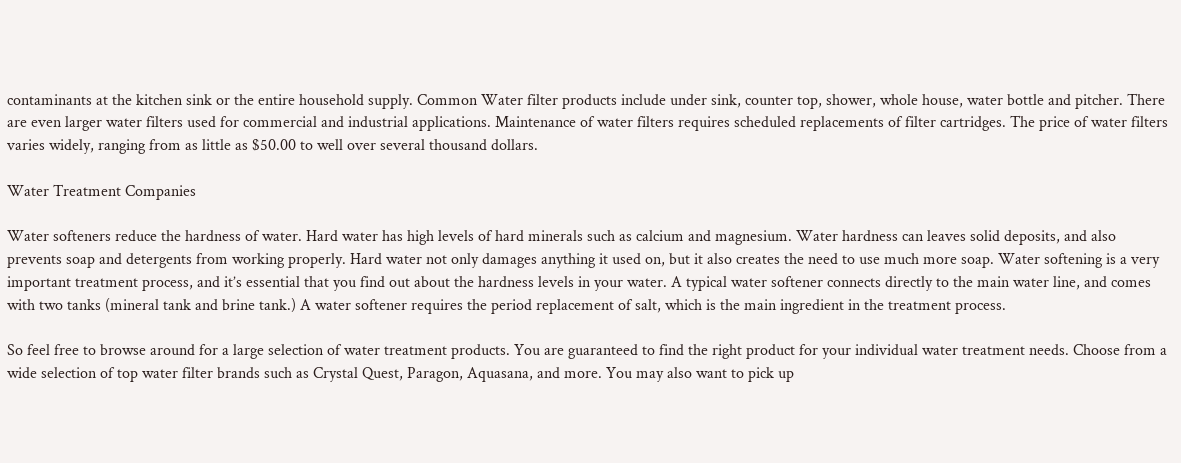contaminants at the kitchen sink or the entire household supply. Common Water filter products include under sink, counter top, shower, whole house, water bottle and pitcher. There are even larger water filters used for commercial and industrial applications. Maintenance of water filters requires scheduled replacements of filter cartridges. The price of water filters varies widely, ranging from as little as $50.00 to well over several thousand dollars.

Water Treatment Companies

Water softeners reduce the hardness of water. Hard water has high levels of hard minerals such as calcium and magnesium. Water hardness can leaves solid deposits, and also prevents soap and detergents from working properly. Hard water not only damages anything it used on, but it also creates the need to use much more soap. Water softening is a very important treatment process, and it’s essential that you find out about the hardness levels in your water. A typical water softener connects directly to the main water line, and comes with two tanks (mineral tank and brine tank.) A water softener requires the period replacement of salt, which is the main ingredient in the treatment process.

So feel free to browse around for a large selection of water treatment products. You are guaranteed to find the right product for your individual water treatment needs. Choose from a wide selection of top water filter brands such as Crystal Quest, Paragon, Aquasana, and more. You may also want to pick up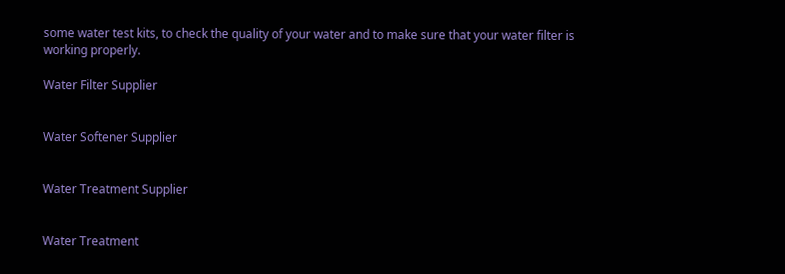some water test kits, to check the quality of your water and to make sure that your water filter is working properly.

Water Filter Supplier


Water Softener Supplier


Water Treatment Supplier


Water Treatment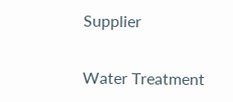Supplier


Water Treatment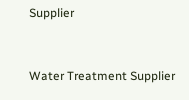Supplier


Water Treatment Supplier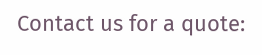Contact us for a quote: